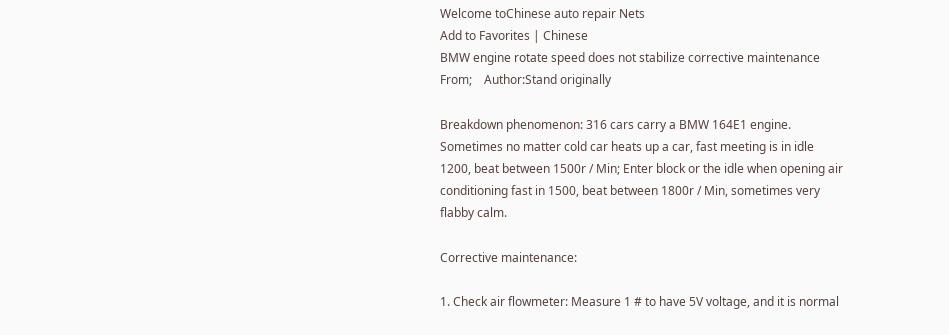Welcome toChinese auto repair Nets
Add to Favorites | Chinese
BMW engine rotate speed does not stabilize corrective maintenance
From;    Author:Stand originally

Breakdown phenomenon: 316 cars carry a BMW 164E1 engine. Sometimes no matter cold car heats up a car, fast meeting is in idle 1200, beat between 1500r / Min; Enter block or the idle when opening air conditioning fast in 1500, beat between 1800r / Min, sometimes very flabby calm.

Corrective maintenance:

1. Check air flowmeter: Measure 1 # to have 5V voltage, and it is normal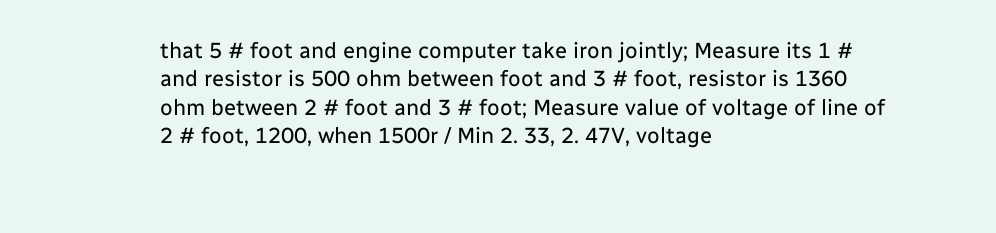that 5 # foot and engine computer take iron jointly; Measure its 1 # and resistor is 500 ohm between foot and 3 # foot, resistor is 1360 ohm between 2 # foot and 3 # foot; Measure value of voltage of line of 2 # foot, 1200, when 1500r / Min 2. 33, 2. 47V, voltage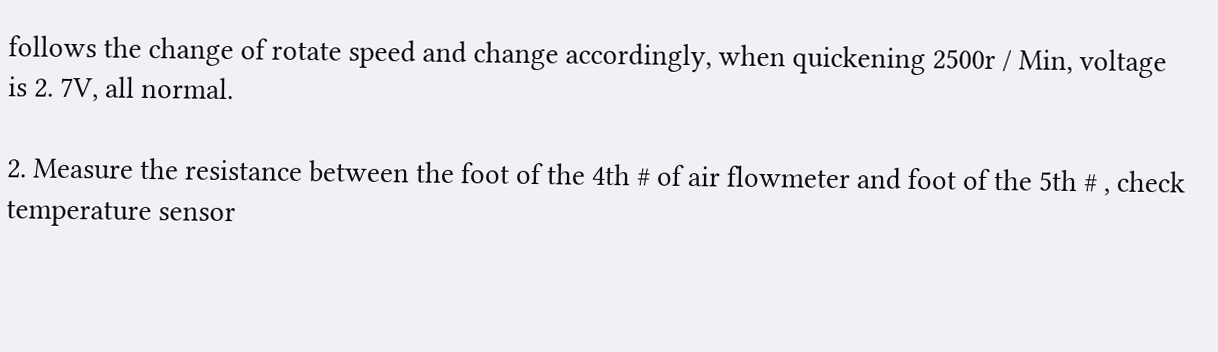follows the change of rotate speed and change accordingly, when quickening 2500r / Min, voltage is 2. 7V, all normal.

2. Measure the resistance between the foot of the 4th # of air flowmeter and foot of the 5th # , check temperature sensor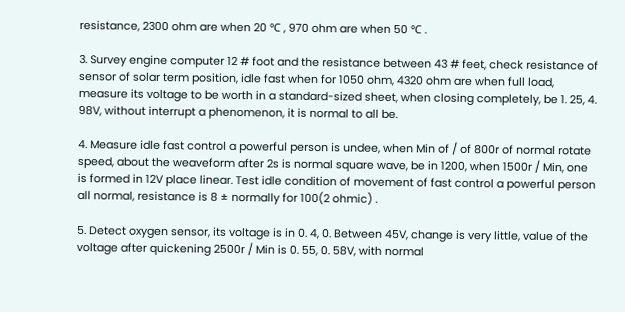resistance, 2300 ohm are when 20 ℃ , 970 ohm are when 50 ℃ .

3. Survey engine computer 12 # foot and the resistance between 43 # feet, check resistance of sensor of solar term position, idle fast when for 1050 ohm, 4320 ohm are when full load, measure its voltage to be worth in a standard-sized sheet, when closing completely, be 1. 25, 4. 98V, without interrupt a phenomenon, it is normal to all be.

4. Measure idle fast control a powerful person is undee, when Min of / of 800r of normal rotate speed, about the weaveform after 2s is normal square wave, be in 1200, when 1500r / Min, one is formed in 12V place linear. Test idle condition of movement of fast control a powerful person all normal, resistance is 8 ± normally for 100(2 ohmic) .

5. Detect oxygen sensor, its voltage is in 0. 4, 0. Between 45V, change is very little, value of the voltage after quickening 2500r / Min is 0. 55, 0. 58V, with normal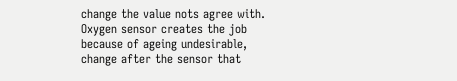change the value nots agree with. Oxygen sensor creates the job because of ageing undesirable, change after the sensor that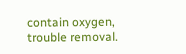contain oxygen, trouble removal.